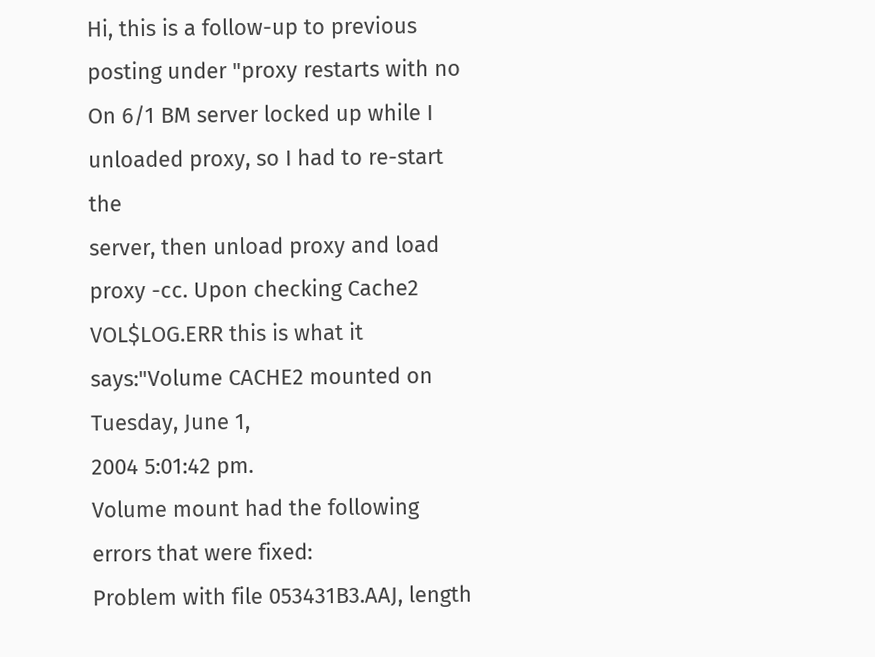Hi, this is a follow-up to previous posting under "proxy restarts with no
On 6/1 BM server locked up while I unloaded proxy, so I had to re-start the
server, then unload proxy and load proxy -cc. Upon checking Cache2
VOL$LOG.ERR this is what it says:"Volume CACHE2 mounted on Tuesday, June 1,
2004 5:01:42 pm.
Volume mount had the following errors that were fixed:
Problem with file 053431B3.AAJ, length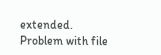extended.
Problem with file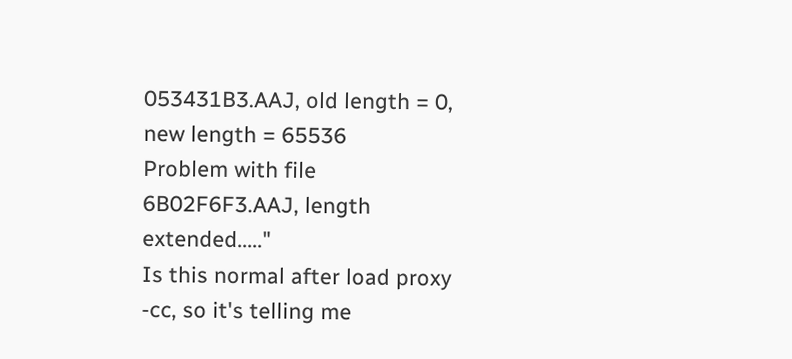053431B3.AAJ, old length = 0, new length = 65536
Problem with file 6B02F6F3.AAJ, length extended....."
Is this normal after load proxy -cc, so it's telling me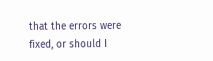that the errors were
fixed, or should I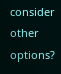consider other options?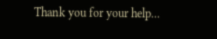Thank you for your help...